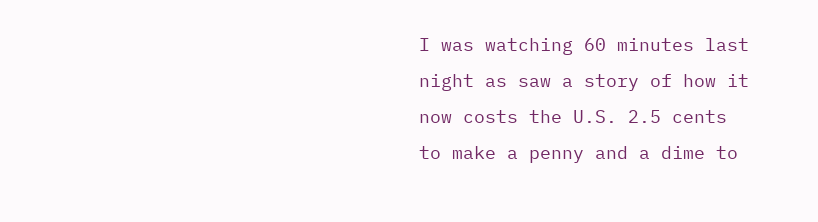I was watching 60 minutes last night as saw a story of how it now costs the U.S. 2.5 cents to make a penny and a dime to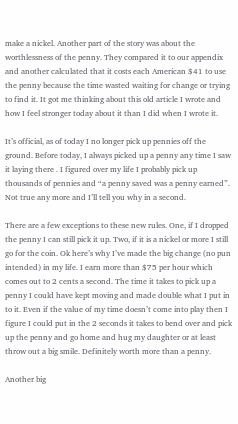make a nickel. Another part of the story was about the worthlessness of the penny. They compared it to our appendix and another calculated that it costs each American $41 to use the penny because the time wasted waiting for change or trying to find it. It got me thinking about this old article I wrote and how I feel stronger today about it than I did when I wrote it.

It’s official, as of today I no longer pick up pennies off the ground. Before today, I always picked up a penny any time I saw it laying there . I figured over my life I probably pick up thousands of pennies and “a penny saved was a penny earned”. Not true any more and I’ll tell you why in a second.

There are a few exceptions to these new rules. One, if I dropped the penny I can still pick it up. Two, if it is a nickel or more I still go for the coin. Ok here’s why I’ve made the big change (no pun intended) in my life. I earn more than $75 per hour which comes out to 2 cents a second. The time it takes to pick up a penny I could have kept moving and made double what I put in to it. Even if the value of my time doesn’t come into play then I figure I could put in the 2 seconds it takes to bend over and pick up the penny and go home and hug my daughter or at least throw out a big smile. Definitely worth more than a penny.

Another big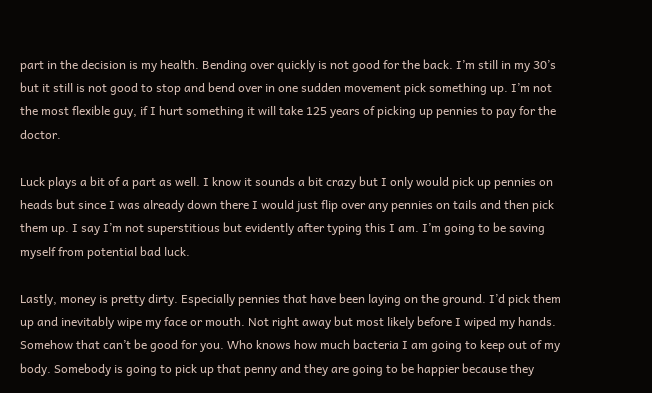part in the decision is my health. Bending over quickly is not good for the back. I’m still in my 30’s but it still is not good to stop and bend over in one sudden movement pick something up. I’m not the most flexible guy, if I hurt something it will take 125 years of picking up pennies to pay for the doctor.

Luck plays a bit of a part as well. I know it sounds a bit crazy but I only would pick up pennies on heads but since I was already down there I would just flip over any pennies on tails and then pick them up. I say I’m not superstitious but evidently after typing this I am. I’m going to be saving myself from potential bad luck.

Lastly, money is pretty dirty. Especially pennies that have been laying on the ground. I’d pick them up and inevitably wipe my face or mouth. Not right away but most likely before I wiped my hands. Somehow that can’t be good for you. Who knows how much bacteria I am going to keep out of my body. Somebody is going to pick up that penny and they are going to be happier because they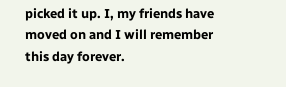picked it up. I, my friends have moved on and I will remember this day forever.